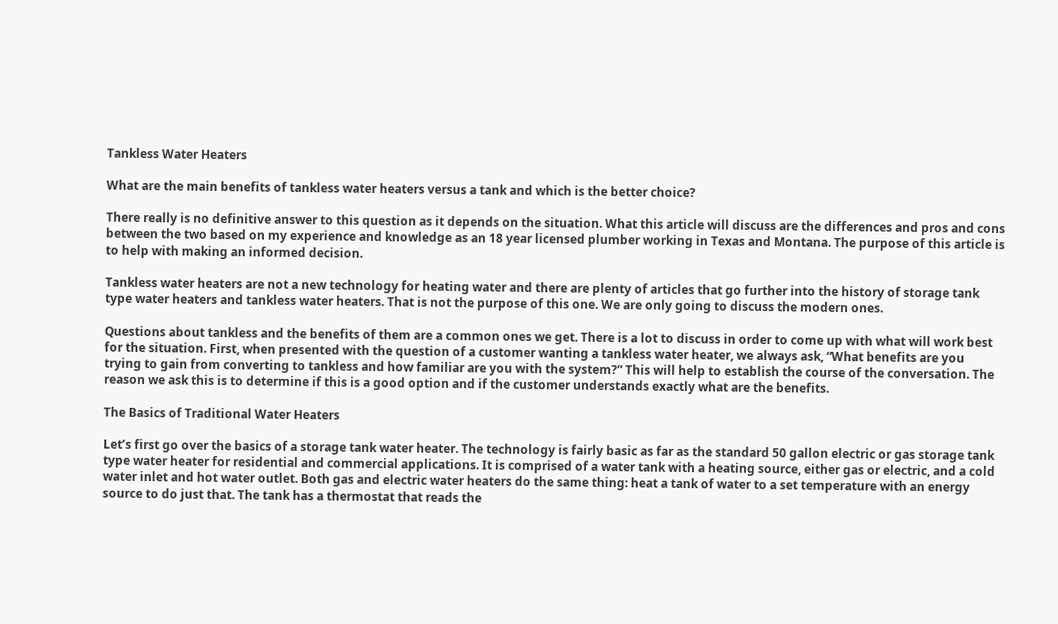Tankless Water Heaters

What are the main benefits of tankless water heaters versus a tank and which is the better choice?

There really is no definitive answer to this question as it depends on the situation. What this article will discuss are the differences and pros and cons between the two based on my experience and knowledge as an 18 year licensed plumber working in Texas and Montana. The purpose of this article is to help with making an informed decision.

Tankless water heaters are not a new technology for heating water and there are plenty of articles that go further into the history of storage tank type water heaters and tankless water heaters. That is not the purpose of this one. We are only going to discuss the modern ones.

Questions about tankless and the benefits of them are a common ones we get. There is a lot to discuss in order to come up with what will work best for the situation. First, when presented with the question of a customer wanting a tankless water heater, we always ask, “What benefits are you trying to gain from converting to tankless and how familiar are you with the system?” This will help to establish the course of the conversation. The reason we ask this is to determine if this is a good option and if the customer understands exactly what are the benefits.

The Basics of Traditional Water Heaters

Let’s first go over the basics of a storage tank water heater. The technology is fairly basic as far as the standard 50 gallon electric or gas storage tank type water heater for residential and commercial applications. It is comprised of a water tank with a heating source, either gas or electric, and a cold water inlet and hot water outlet. Both gas and electric water heaters do the same thing: heat a tank of water to a set temperature with an energy source to do just that. The tank has a thermostat that reads the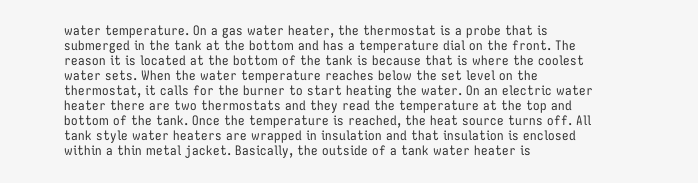water temperature. On a gas water heater, the thermostat is a probe that is submerged in the tank at the bottom and has a temperature dial on the front. The reason it is located at the bottom of the tank is because that is where the coolest water sets. When the water temperature reaches below the set level on the thermostat, it calls for the burner to start heating the water. On an electric water heater there are two thermostats and they read the temperature at the top and bottom of the tank. Once the temperature is reached, the heat source turns off. All tank style water heaters are wrapped in insulation and that insulation is enclosed within a thin metal jacket. Basically, the outside of a tank water heater is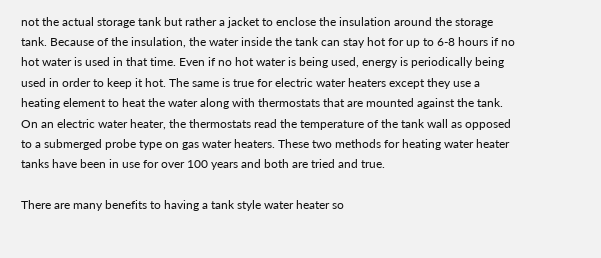not the actual storage tank but rather a jacket to enclose the insulation around the storage tank. Because of the insulation, the water inside the tank can stay hot for up to 6-8 hours if no hot water is used in that time. Even if no hot water is being used, energy is periodically being used in order to keep it hot. The same is true for electric water heaters except they use a heating element to heat the water along with thermostats that are mounted against the tank. On an electric water heater, the thermostats read the temperature of the tank wall as opposed to a submerged probe type on gas water heaters. These two methods for heating water heater tanks have been in use for over 100 years and both are tried and true.

There are many benefits to having a tank style water heater so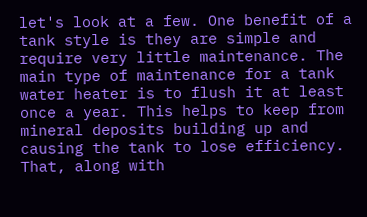let's look at a few. One benefit of a tank style is they are simple and require very little maintenance. The main type of maintenance for a tank water heater is to flush it at least once a year. This helps to keep from mineral deposits building up and causing the tank to lose efficiency. That, along with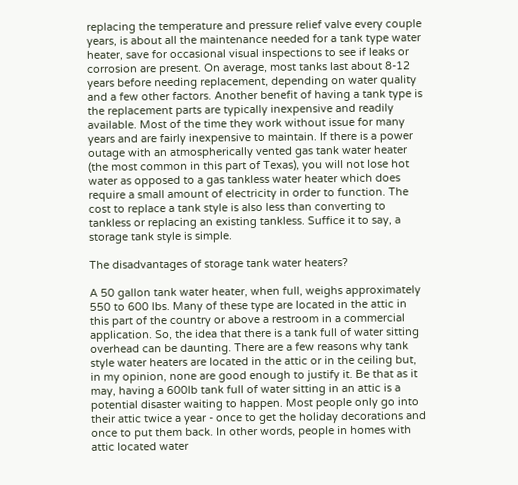replacing the temperature and pressure relief valve every couple years, is about all the maintenance needed for a tank type water heater, save for occasional visual inspections to see if leaks or corrosion are present. On average, most tanks last about 8-12 years before needing replacement, depending on water quality and a few other factors. Another benefit of having a tank type is the replacement parts are typically inexpensive and readily available. Most of the time they work without issue for many years and are fairly inexpensive to maintain. If there is a power outage with an atmospherically vented gas tank water heater (the most common in this part of Texas), you will not lose hot water as opposed to a gas tankless water heater which does require a small amount of electricity in order to function. The cost to replace a tank style is also less than converting to tankless or replacing an existing tankless. Suffice it to say, a storage tank style is simple.

The disadvantages of storage tank water heaters?

A 50 gallon tank water heater, when full, weighs approximately 550 to 600 lbs. Many of these type are located in the attic in this part of the country or above a restroom in a commercial application. So, the idea that there is a tank full of water sitting overhead can be daunting. There are a few reasons why tank style water heaters are located in the attic or in the ceiling but, in my opinion, none are good enough to justify it. Be that as it may, having a 600lb tank full of water sitting in an attic is a potential disaster waiting to happen. Most people only go into their attic twice a year - once to get the holiday decorations and once to put them back. In other words, people in homes with attic located water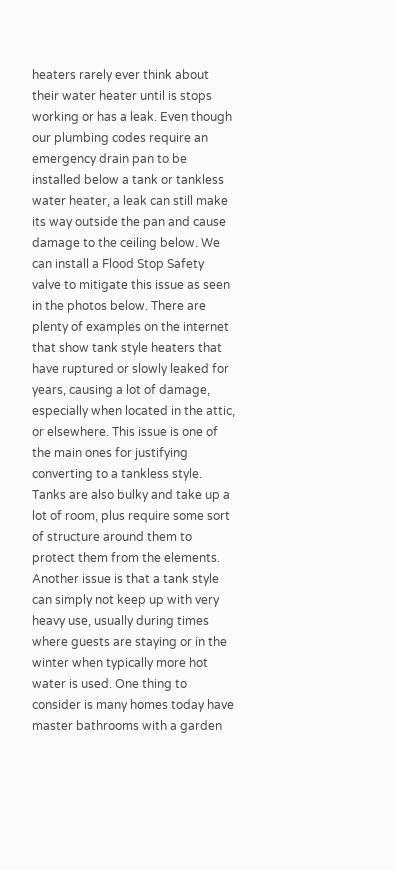heaters rarely ever think about their water heater until is stops working or has a leak. Even though our plumbing codes require an emergency drain pan to be installed below a tank or tankless water heater, a leak can still make its way outside the pan and cause damage to the ceiling below. We can install a Flood Stop Safety valve to mitigate this issue as seen in the photos below. There are plenty of examples on the internet that show tank style heaters that have ruptured or slowly leaked for years, causing a lot of damage, especially when located in the attic, or elsewhere. This issue is one of the main ones for justifying converting to a tankless style. Tanks are also bulky and take up a lot of room, plus require some sort of structure around them to protect them from the elements. Another issue is that a tank style can simply not keep up with very heavy use, usually during times where guests are staying or in the winter when typically more hot water is used. One thing to consider is many homes today have master bathrooms with a garden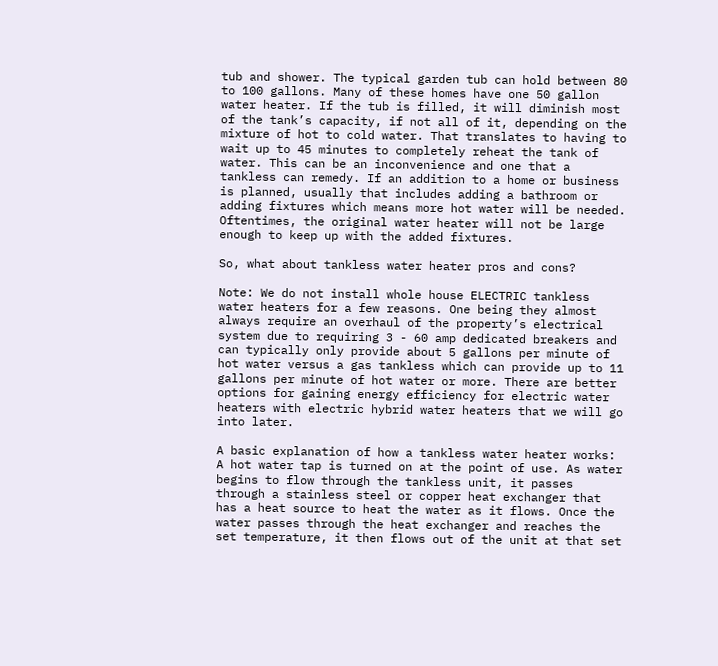tub and shower. The typical garden tub can hold between 80 to 100 gallons. Many of these homes have one 50 gallon water heater. If the tub is filled, it will diminish most of the tank’s capacity, if not all of it, depending on the mixture of hot to cold water. That translates to having to wait up to 45 minutes to completely reheat the tank of water. This can be an inconvenience and one that a tankless can remedy. If an addition to a home or business is planned, usually that includes adding a bathroom or adding fixtures which means more hot water will be needed. Oftentimes, the original water heater will not be large enough to keep up with the added fixtures.

So, what about tankless water heater pros and cons?

Note: We do not install whole house ELECTRIC tankless water heaters for a few reasons. One being they almost always require an overhaul of the property’s electrical system due to requiring 3 - 60 amp dedicated breakers and can typically only provide about 5 gallons per minute of hot water versus a gas tankless which can provide up to 11 gallons per minute of hot water or more. There are better options for gaining energy efficiency for electric water heaters with electric hybrid water heaters that we will go into later.

A basic explanation of how a tankless water heater works: A hot water tap is turned on at the point of use. As water begins to flow through the tankless unit, it passes through a stainless steel or copper heat exchanger that has a heat source to heat the water as it flows. Once the water passes through the heat exchanger and reaches the set temperature, it then flows out of the unit at that set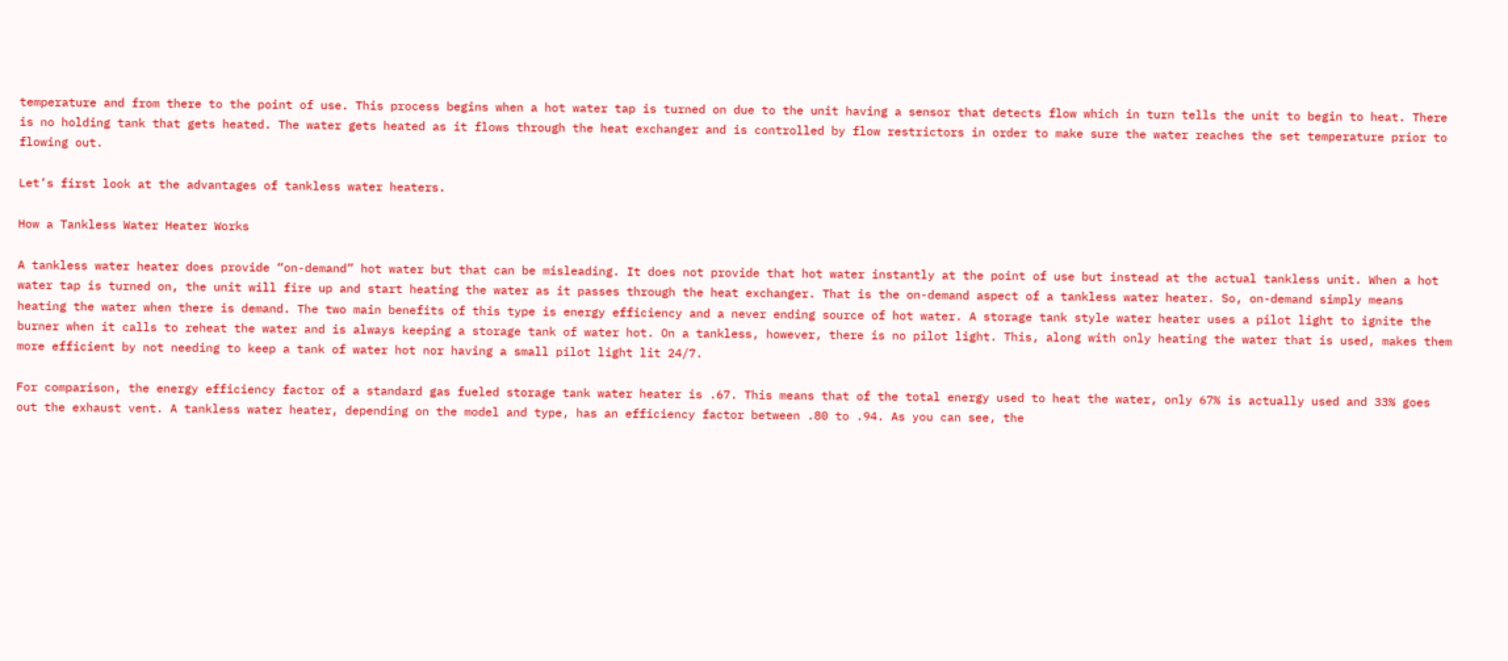temperature and from there to the point of use. This process begins when a hot water tap is turned on due to the unit having a sensor that detects flow which in turn tells the unit to begin to heat. There is no holding tank that gets heated. The water gets heated as it flows through the heat exchanger and is controlled by flow restrictors in order to make sure the water reaches the set temperature prior to flowing out.

Let’s first look at the advantages of tankless water heaters.

How a Tankless Water Heater Works

A tankless water heater does provide “on-demand” hot water but that can be misleading. It does not provide that hot water instantly at the point of use but instead at the actual tankless unit. When a hot water tap is turned on, the unit will fire up and start heating the water as it passes through the heat exchanger. That is the on-demand aspect of a tankless water heater. So, on-demand simply means heating the water when there is demand. The two main benefits of this type is energy efficiency and a never ending source of hot water. A storage tank style water heater uses a pilot light to ignite the burner when it calls to reheat the water and is always keeping a storage tank of water hot. On a tankless, however, there is no pilot light. This, along with only heating the water that is used, makes them more efficient by not needing to keep a tank of water hot nor having a small pilot light lit 24/7.

For comparison, the energy efficiency factor of a standard gas fueled storage tank water heater is .67. This means that of the total energy used to heat the water, only 67% is actually used and 33% goes out the exhaust vent. A tankless water heater, depending on the model and type, has an efficiency factor between .80 to .94. As you can see, the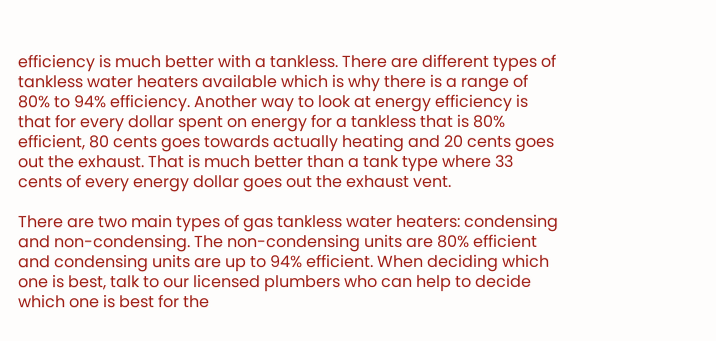efficiency is much better with a tankless. There are different types of tankless water heaters available which is why there is a range of 80% to 94% efficiency. Another way to look at energy efficiency is that for every dollar spent on energy for a tankless that is 80% efficient, 80 cents goes towards actually heating and 20 cents goes out the exhaust. That is much better than a tank type where 33 cents of every energy dollar goes out the exhaust vent.

There are two main types of gas tankless water heaters: condensing and non-condensing. The non-condensing units are 80% efficient and condensing units are up to 94% efficient. When deciding which one is best, talk to our licensed plumbers who can help to decide which one is best for the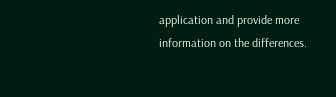application and provide more information on the differences.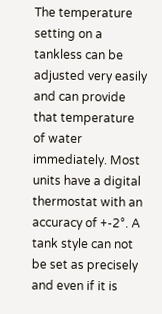The temperature setting on a tankless can be adjusted very easily and can provide that temperature of water immediately. Most units have a digital thermostat with an accuracy of +-2°. A tank style can not be set as precisely and even if it is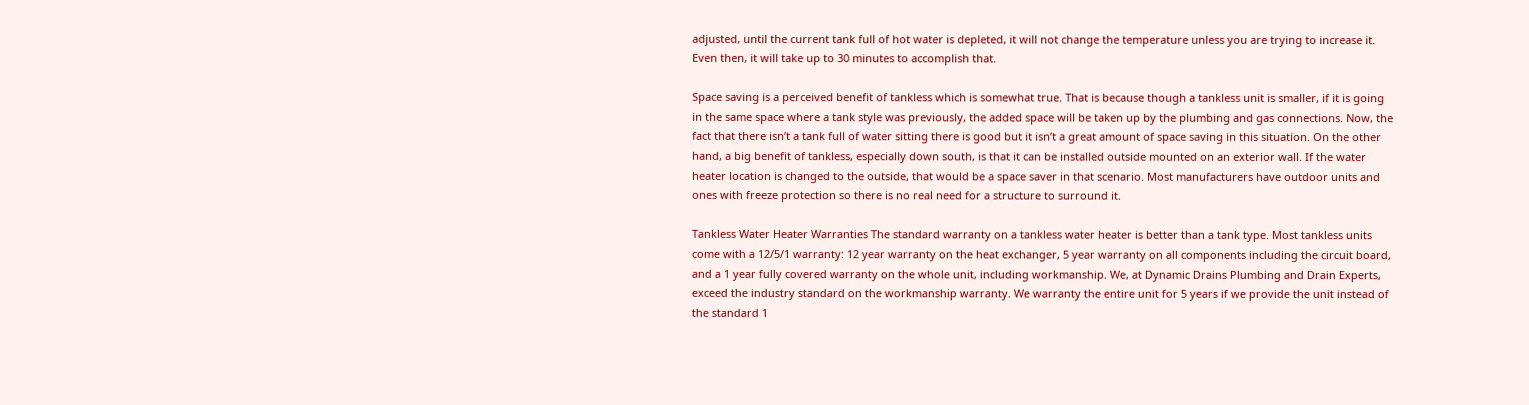adjusted, until the current tank full of hot water is depleted, it will not change the temperature unless you are trying to increase it. Even then, it will take up to 30 minutes to accomplish that.

Space saving is a perceived benefit of tankless which is somewhat true. That is because though a tankless unit is smaller, if it is going in the same space where a tank style was previously, the added space will be taken up by the plumbing and gas connections. Now, the fact that there isn’t a tank full of water sitting there is good but it isn’t a great amount of space saving in this situation. On the other hand, a big benefit of tankless, especially down south, is that it can be installed outside mounted on an exterior wall. If the water heater location is changed to the outside, that would be a space saver in that scenario. Most manufacturers have outdoor units and ones with freeze protection so there is no real need for a structure to surround it.

Tankless Water Heater Warranties The standard warranty on a tankless water heater is better than a tank type. Most tankless units come with a 12/5/1 warranty: 12 year warranty on the heat exchanger, 5 year warranty on all components including the circuit board, and a 1 year fully covered warranty on the whole unit, including workmanship. We, at Dynamic Drains Plumbing and Drain Experts, exceed the industry standard on the workmanship warranty. We warranty the entire unit for 5 years if we provide the unit instead of the standard 1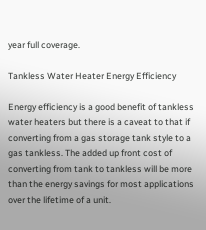year full coverage.

Tankless Water Heater Energy Efficiency

Energy efficiency is a good benefit of tankless water heaters but there is a caveat to that if converting from a gas storage tank style to a gas tankless. The added up front cost of converting from tank to tankless will be more than the energy savings for most applications over the lifetime of a unit.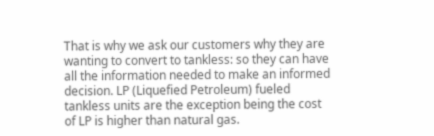That is why we ask our customers why they are wanting to convert to tankless: so they can have all the information needed to make an informed decision. LP (Liquefied Petroleum) fueled tankless units are the exception being the cost of LP is higher than natural gas.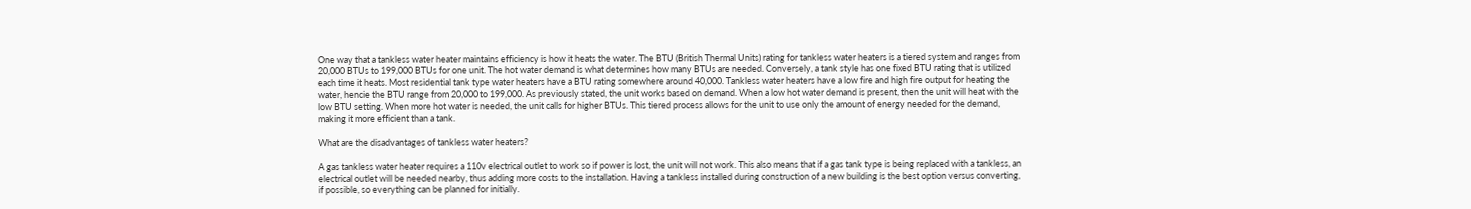One way that a tankless water heater maintains efficiency is how it heats the water. The BTU (British Thermal Units) rating for tankless water heaters is a tiered system and ranges from 20,000 BTUs to 199,000 BTUs for one unit. The hot water demand is what determines how many BTUs are needed. Conversely, a tank style has one fixed BTU rating that is utilized each time it heats. Most residential tank type water heaters have a BTU rating somewhere around 40,000. Tankless water heaters have a low fire and high fire output for heating the water, hencie the BTU range from 20,000 to 199,000. As previously stated, the unit works based on demand. When a low hot water demand is present, then the unit will heat with the low BTU setting. When more hot water is needed, the unit calls for higher BTUs. This tiered process allows for the unit to use only the amount of energy needed for the demand, making it more efficient than a tank.

What are the disadvantages of tankless water heaters?

A gas tankless water heater requires a 110v electrical outlet to work so if power is lost, the unit will not work. This also means that if a gas tank type is being replaced with a tankless, an electrical outlet will be needed nearby, thus adding more costs to the installation. Having a tankless installed during construction of a new building is the best option versus converting, if possible, so everything can be planned for initially.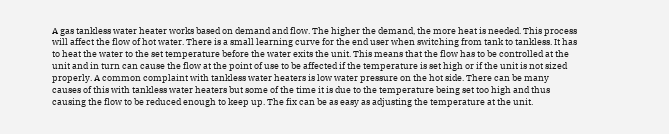A gas tankless water heater works based on demand and flow. The higher the demand, the more heat is needed. This process will affect the flow of hot water. There is a small learning curve for the end user when switching from tank to tankless. It has to heat the water to the set temperature before the water exits the unit. This means that the flow has to be controlled at the unit and in turn can cause the flow at the point of use to be affected if the temperature is set high or if the unit is not sized properly. A common complaint with tankless water heaters is low water pressure on the hot side. There can be many causes of this with tankless water heaters but some of the time it is due to the temperature being set too high and thus causing the flow to be reduced enough to keep up. The fix can be as easy as adjusting the temperature at the unit.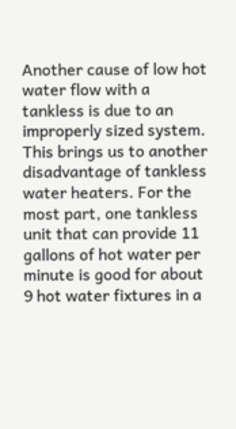Another cause of low hot water flow with a tankless is due to an improperly sized system. This brings us to another disadvantage of tankless water heaters. For the most part, one tankless unit that can provide 11 gallons of hot water per minute is good for about 9 hot water fixtures in a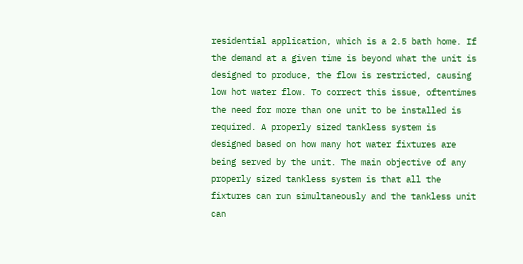residential application, which is a 2.5 bath home. If the demand at a given time is beyond what the unit is designed to produce, the flow is restricted, causing low hot water flow. To correct this issue, oftentimes the need for more than one unit to be installed is required. A properly sized tankless system is designed based on how many hot water fixtures are being served by the unit. The main objective of any properly sized tankless system is that all the fixtures can run simultaneously and the tankless unit can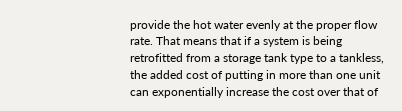provide the hot water evenly at the proper flow rate. That means that if a system is being retrofitted from a storage tank type to a tankless, the added cost of putting in more than one unit can exponentially increase the cost over that of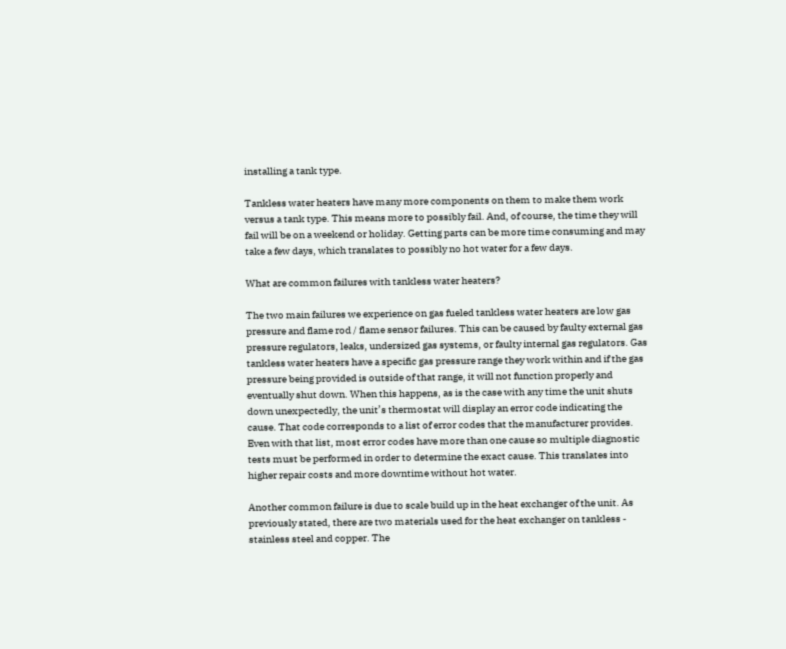installing a tank type.

Tankless water heaters have many more components on them to make them work versus a tank type. This means more to possibly fail. And, of course, the time they will fail will be on a weekend or holiday. Getting parts can be more time consuming and may take a few days, which translates to possibly no hot water for a few days.

What are common failures with tankless water heaters?

The two main failures we experience on gas fueled tankless water heaters are low gas pressure and flame rod / flame sensor failures. This can be caused by faulty external gas pressure regulators, leaks, undersized gas systems, or faulty internal gas regulators. Gas tankless water heaters have a specific gas pressure range they work within and if the gas pressure being provided is outside of that range, it will not function properly and eventually shut down. When this happens, as is the case with any time the unit shuts down unexpectedly, the unit’s thermostat will display an error code indicating the cause. That code corresponds to a list of error codes that the manufacturer provides. Even with that list, most error codes have more than one cause so multiple diagnostic tests must be performed in order to determine the exact cause. This translates into higher repair costs and more downtime without hot water.

Another common failure is due to scale build up in the heat exchanger of the unit. As previously stated, there are two materials used for the heat exchanger on tankless - stainless steel and copper. The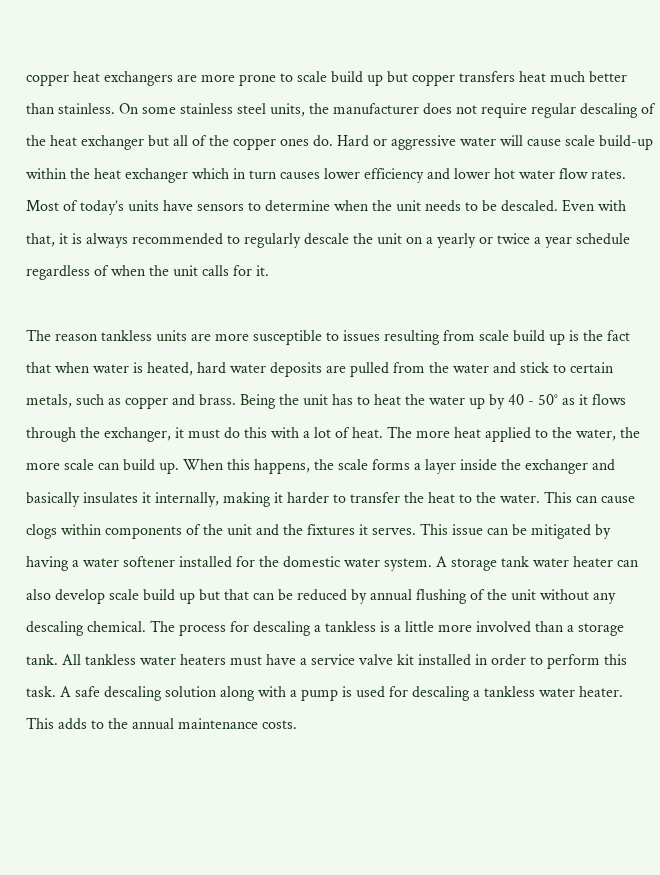copper heat exchangers are more prone to scale build up but copper transfers heat much better than stainless. On some stainless steel units, the manufacturer does not require regular descaling of the heat exchanger but all of the copper ones do. Hard or aggressive water will cause scale build-up within the heat exchanger which in turn causes lower efficiency and lower hot water flow rates. Most of today’s units have sensors to determine when the unit needs to be descaled. Even with that, it is always recommended to regularly descale the unit on a yearly or twice a year schedule regardless of when the unit calls for it.

The reason tankless units are more susceptible to issues resulting from scale build up is the fact that when water is heated, hard water deposits are pulled from the water and stick to certain metals, such as copper and brass. Being the unit has to heat the water up by 40 - 50° as it flows through the exchanger, it must do this with a lot of heat. The more heat applied to the water, the more scale can build up. When this happens, the scale forms a layer inside the exchanger and basically insulates it internally, making it harder to transfer the heat to the water. This can cause clogs within components of the unit and the fixtures it serves. This issue can be mitigated by having a water softener installed for the domestic water system. A storage tank water heater can also develop scale build up but that can be reduced by annual flushing of the unit without any descaling chemical. The process for descaling a tankless is a little more involved than a storage tank. All tankless water heaters must have a service valve kit installed in order to perform this task. A safe descaling solution along with a pump is used for descaling a tankless water heater. This adds to the annual maintenance costs.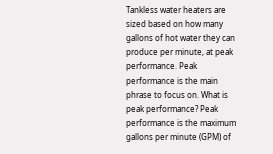Tankless water heaters are sized based on how many gallons of hot water they can produce per minute, at peak performance. Peak performance is the main phrase to focus on. What is peak performance? Peak performance is the maximum gallons per minute (GPM) of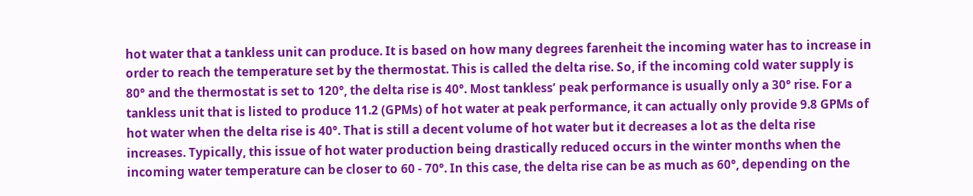hot water that a tankless unit can produce. It is based on how many degrees farenheit the incoming water has to increase in order to reach the temperature set by the thermostat. This is called the delta rise. So, if the incoming cold water supply is 80° and the thermostat is set to 120°, the delta rise is 40°. Most tankless’ peak performance is usually only a 30° rise. For a tankless unit that is listed to produce 11.2 (GPMs) of hot water at peak performance, it can actually only provide 9.8 GPMs of hot water when the delta rise is 40°. That is still a decent volume of hot water but it decreases a lot as the delta rise increases. Typically, this issue of hot water production being drastically reduced occurs in the winter months when the incoming water temperature can be closer to 60 - 70°. In this case, the delta rise can be as much as 60°, depending on the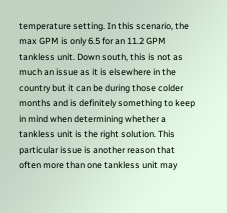temperature setting. In this scenario, the max GPM is only 6.5 for an 11.2 GPM tankless unit. Down south, this is not as much an issue as it is elsewhere in the country but it can be during those colder months and is definitely something to keep in mind when determining whether a tankless unit is the right solution. This particular issue is another reason that often more than one tankless unit may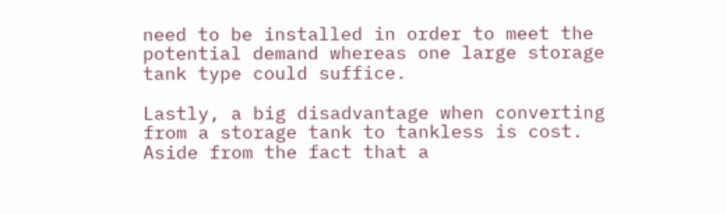need to be installed in order to meet the potential demand whereas one large storage tank type could suffice.

Lastly, a big disadvantage when converting from a storage tank to tankless is cost. Aside from the fact that a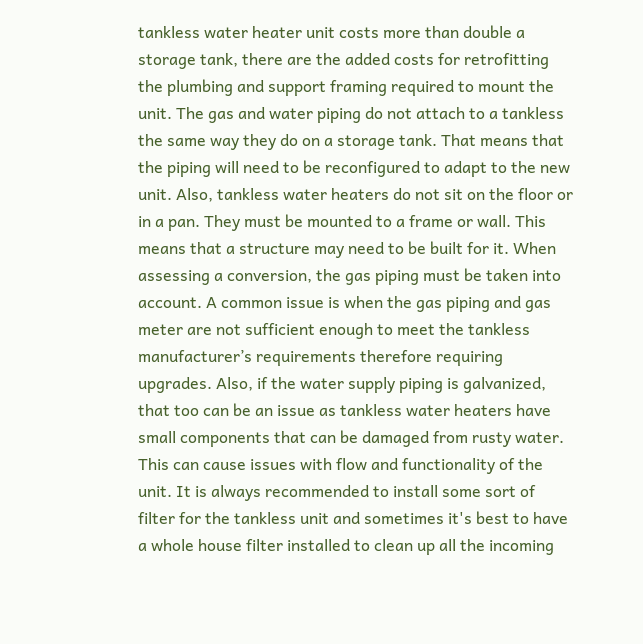tankless water heater unit costs more than double a storage tank, there are the added costs for retrofitting the plumbing and support framing required to mount the unit. The gas and water piping do not attach to a tankless the same way they do on a storage tank. That means that the piping will need to be reconfigured to adapt to the new unit. Also, tankless water heaters do not sit on the floor or in a pan. They must be mounted to a frame or wall. This means that a structure may need to be built for it. When assessing a conversion, the gas piping must be taken into account. A common issue is when the gas piping and gas meter are not sufficient enough to meet the tankless manufacturer’s requirements therefore requiring upgrades. Also, if the water supply piping is galvanized, that too can be an issue as tankless water heaters have small components that can be damaged from rusty water. This can cause issues with flow and functionality of the unit. It is always recommended to install some sort of filter for the tankless unit and sometimes it's best to have a whole house filter installed to clean up all the incoming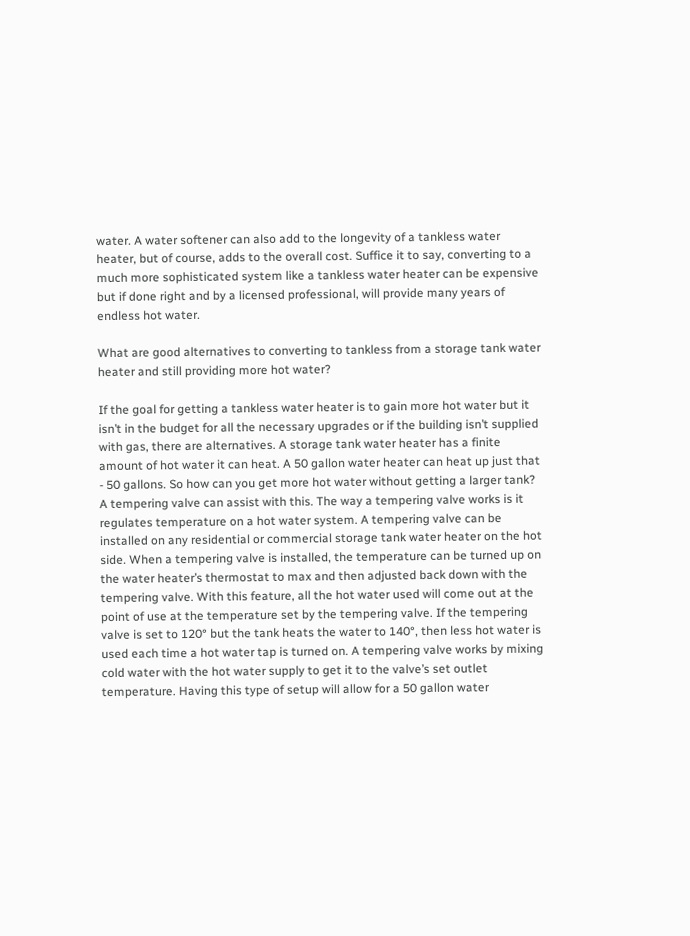water. A water softener can also add to the longevity of a tankless water heater, but of course, adds to the overall cost. Suffice it to say, converting to a much more sophisticated system like a tankless water heater can be expensive but if done right and by a licensed professional, will provide many years of endless hot water.

What are good alternatives to converting to tankless from a storage tank water heater and still providing more hot water?

If the goal for getting a tankless water heater is to gain more hot water but it isn’t in the budget for all the necessary upgrades or if the building isn’t supplied with gas, there are alternatives. A storage tank water heater has a finite amount of hot water it can heat. A 50 gallon water heater can heat up just that - 50 gallons. So how can you get more hot water without getting a larger tank? A tempering valve can assist with this. The way a tempering valve works is it regulates temperature on a hot water system. A tempering valve can be installed on any residential or commercial storage tank water heater on the hot side. When a tempering valve is installed, the temperature can be turned up on the water heater’s thermostat to max and then adjusted back down with the tempering valve. With this feature, all the hot water used will come out at the point of use at the temperature set by the tempering valve. If the tempering valve is set to 120° but the tank heats the water to 140°, then less hot water is used each time a hot water tap is turned on. A tempering valve works by mixing cold water with the hot water supply to get it to the valve’s set outlet temperature. Having this type of setup will allow for a 50 gallon water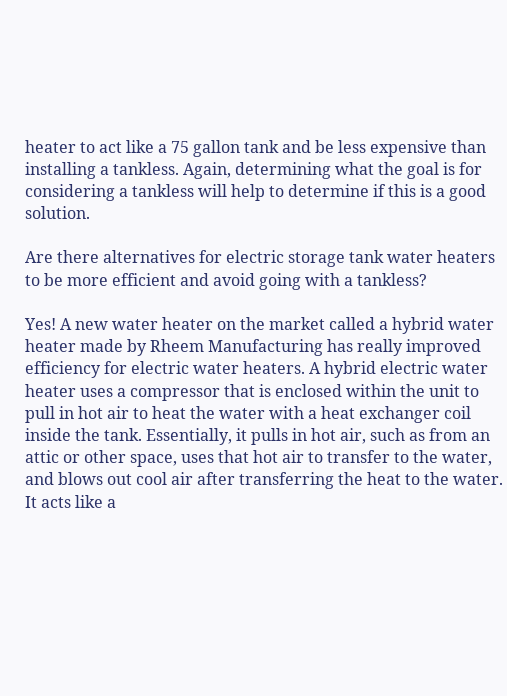heater to act like a 75 gallon tank and be less expensive than installing a tankless. Again, determining what the goal is for considering a tankless will help to determine if this is a good solution.

Are there alternatives for electric storage tank water heaters to be more efficient and avoid going with a tankless?

Yes! A new water heater on the market called a hybrid water heater made by Rheem Manufacturing has really improved efficiency for electric water heaters. A hybrid electric water heater uses a compressor that is enclosed within the unit to pull in hot air to heat the water with a heat exchanger coil inside the tank. Essentially, it pulls in hot air, such as from an attic or other space, uses that hot air to transfer to the water, and blows out cool air after transferring the heat to the water. It acts like a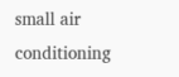small air conditioning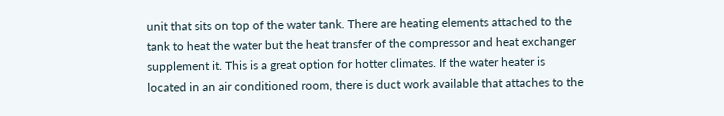unit that sits on top of the water tank. There are heating elements attached to the tank to heat the water but the heat transfer of the compressor and heat exchanger supplement it. This is a great option for hotter climates. If the water heater is located in an air conditioned room, there is duct work available that attaches to the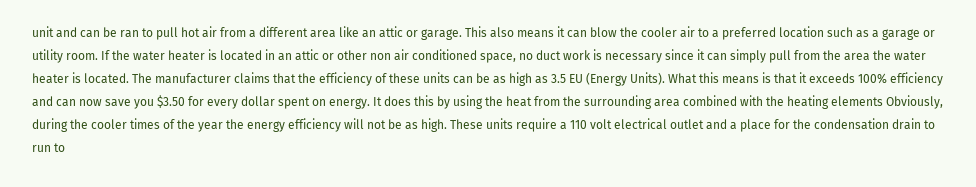unit and can be ran to pull hot air from a different area like an attic or garage. This also means it can blow the cooler air to a preferred location such as a garage or utility room. If the water heater is located in an attic or other non air conditioned space, no duct work is necessary since it can simply pull from the area the water heater is located. The manufacturer claims that the efficiency of these units can be as high as 3.5 EU (Energy Units). What this means is that it exceeds 100% efficiency and can now save you $3.50 for every dollar spent on energy. It does this by using the heat from the surrounding area combined with the heating elements Obviously, during the cooler times of the year the energy efficiency will not be as high. These units require a 110 volt electrical outlet and a place for the condensation drain to run to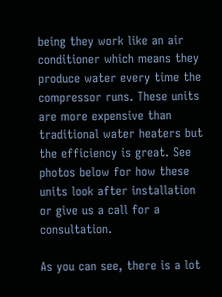being they work like an air conditioner which means they produce water every time the compressor runs. These units are more expensive than traditional water heaters but the efficiency is great. See photos below for how these units look after installation or give us a call for a consultation.

As you can see, there is a lot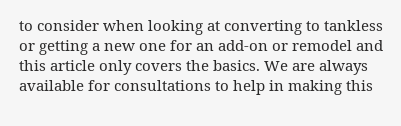to consider when looking at converting to tankless or getting a new one for an add-on or remodel and this article only covers the basics. We are always available for consultations to help in making this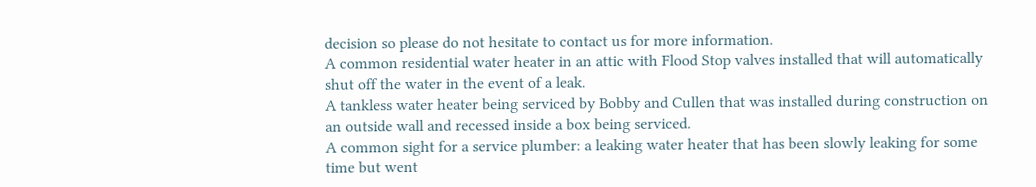decision so please do not hesitate to contact us for more information.
A common residential water heater in an attic with Flood Stop valves installed that will automatically shut off the water in the event of a leak.
A tankless water heater being serviced by Bobby and Cullen that was installed during construction on an outside wall and recessed inside a box being serviced.
A common sight for a service plumber: a leaking water heater that has been slowly leaking for some time but went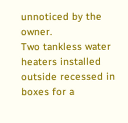unnoticed by the owner.
Two tankless water heaters installed outside recessed in boxes for a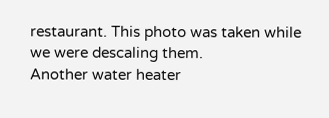restaurant. This photo was taken while we were descaling them.
Another water heater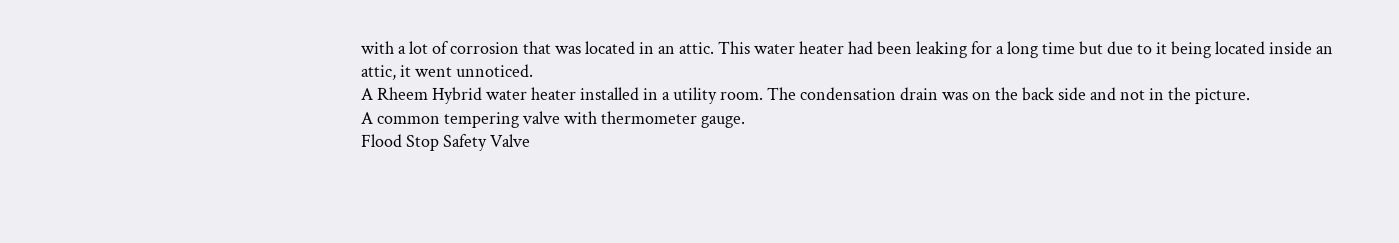with a lot of corrosion that was located in an attic. This water heater had been leaking for a long time but due to it being located inside an attic, it went unnoticed.
A Rheem Hybrid water heater installed in a utility room. The condensation drain was on the back side and not in the picture.
A common tempering valve with thermometer gauge.
Flood Stop Safety Valve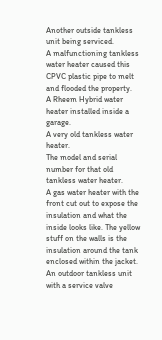Another outside tankless unit being serviced.
A malfunctioning tankless water heater caused this CPVC plastic pipe to melt and flooded the property.
A Rheem Hybrid water heater installed inside a garage.
A very old tankless water heater.
The model and serial number for that old tankless water heater.
A gas water heater with the front cut out to expose the insulation and what the inside looks like. The yellow stuff on the walls is the insulation around the tank enclosed within the jacket.
An outdoor tankless unit with a service valve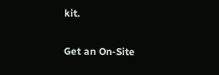kit.

Get an On-Site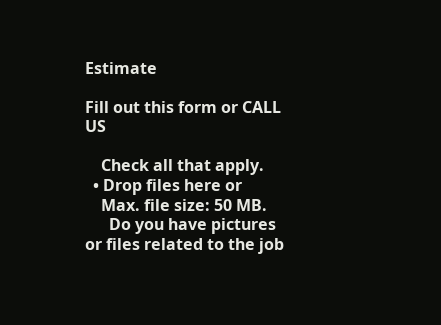Estimate

Fill out this form or CALL US

    Check all that apply.
  • Drop files here or
    Max. file size: 50 MB.
      Do you have pictures or files related to the job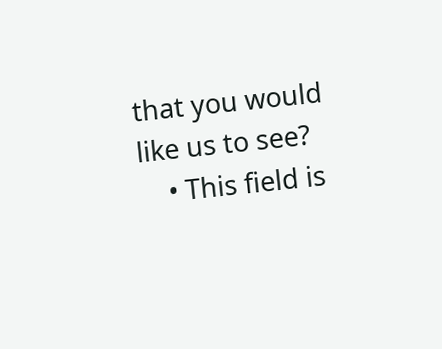that you would like us to see?
    • This field is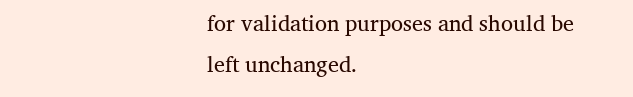for validation purposes and should be left unchanged.